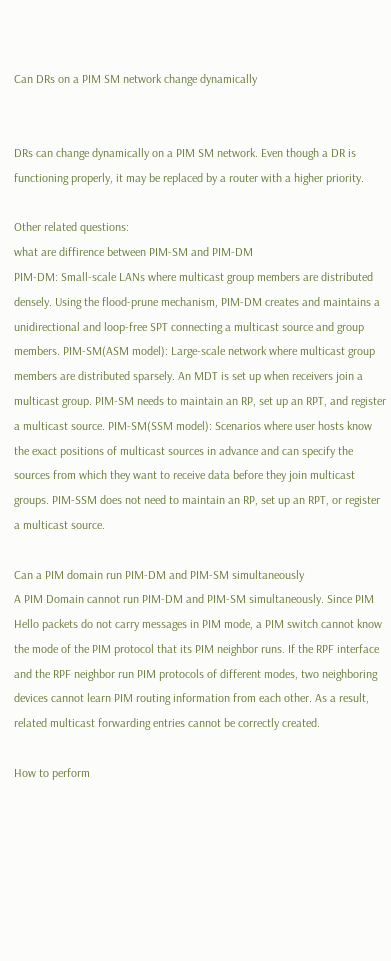Can DRs on a PIM SM network change dynamically


DRs can change dynamically on a PIM SM network. Even though a DR is functioning properly, it may be replaced by a router with a higher priority.

Other related questions:
what are diffirence between PIM-SM and PIM-DM
PIM-DM: Small-scale LANs where multicast group members are distributed densely. Using the flood-prune mechanism, PIM-DM creates and maintains a unidirectional and loop-free SPT connecting a multicast source and group members. PIM-SM(ASM model): Large-scale network where multicast group members are distributed sparsely. An MDT is set up when receivers join a multicast group. PIM-SM needs to maintain an RP, set up an RPT, and register a multicast source. PIM-SM(SSM model): Scenarios where user hosts know the exact positions of multicast sources in advance and can specify the sources from which they want to receive data before they join multicast groups. PIM-SSM does not need to maintain an RP, set up an RPT, or register a multicast source.

Can a PIM domain run PIM-DM and PIM-SM simultaneously
A PIM Domain cannot run PIM-DM and PIM-SM simultaneously. Since PIM Hello packets do not carry messages in PIM mode, a PIM switch cannot know the mode of the PIM protocol that its PIM neighbor runs. If the RPF interface and the RPF neighbor run PIM protocols of different modes, two neighboring devices cannot learn PIM routing information from each other. As a result, related multicast forwarding entries cannot be correctly created.

How to perform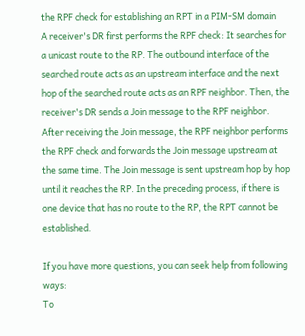the RPF check for establishing an RPT in a PIM-SM domain
A receiver's DR first performs the RPF check: It searches for a unicast route to the RP. The outbound interface of the searched route acts as an upstream interface and the next hop of the searched route acts as an RPF neighbor. Then, the receiver's DR sends a Join message to the RPF neighbor. After receiving the Join message, the RPF neighbor performs the RPF check and forwards the Join message upstream at the same time. The Join message is sent upstream hop by hop until it reaches the RP. In the preceding process, if there is one device that has no route to the RP, the RPT cannot be established.

If you have more questions, you can seek help from following ways:
To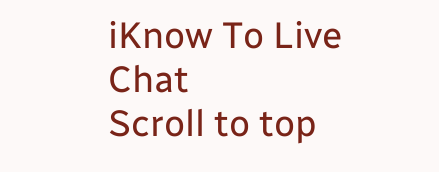iKnow To Live Chat
Scroll to top